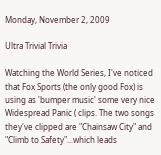Monday, November 2, 2009

Ultra Trivial Trivia

Watching the World Series, I've noticed that Fox Sports (the only good Fox) is using as 'bumper music' some very nice Widespread Panic ( clips. The two songs they've clipped are "Chainsaw City" and "Climb to Safety"...which leads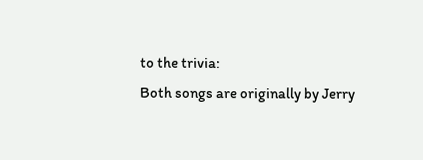to the trivia:
Both songs are originally by Jerry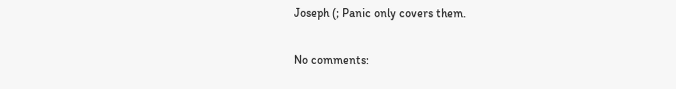Joseph (; Panic only covers them.

No comments: